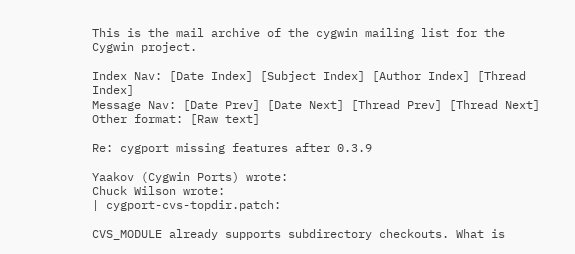This is the mail archive of the cygwin mailing list for the Cygwin project.

Index Nav: [Date Index] [Subject Index] [Author Index] [Thread Index]
Message Nav: [Date Prev] [Date Next] [Thread Prev] [Thread Next]
Other format: [Raw text]

Re: cygport missing features after 0.3.9

Yaakov (Cygwin Ports) wrote:
Chuck Wilson wrote:
| cygport-cvs-topdir.patch:

CVS_MODULE already supports subdirectory checkouts. What is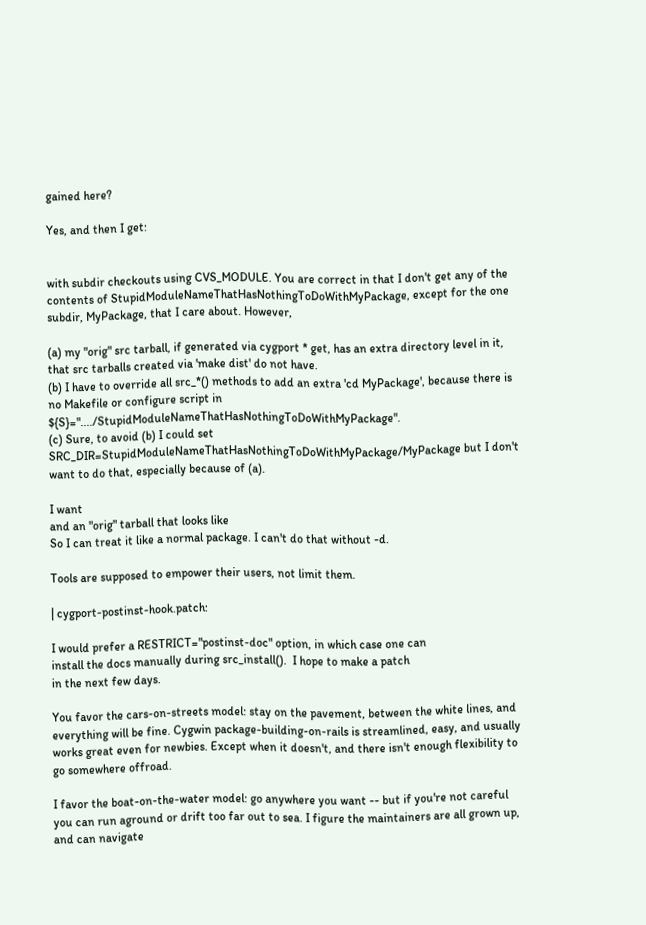gained here?

Yes, and then I get:


with subdir checkouts using CVS_MODULE. You are correct in that I don't get any of the contents of StupidModuleNameThatHasNothingToDoWithMyPackage, except for the one subdir, MyPackage, that I care about. However,

(a) my "orig" src tarball, if generated via cygport * get, has an extra directory level in it, that src tarballs created via 'make dist' do not have.
(b) I have to override all src_*() methods to add an extra 'cd MyPackage', because there is no Makefile or configure script in ${S}="..../StupidModuleNameThatHasNothingToDoWithMyPackage".
(c) Sure, to avoid (b) I could set SRC_DIR=StupidModuleNameThatHasNothingToDoWithMyPackage/MyPackage but I don't want to do that, especially because of (a).

I want
and an "orig" tarball that looks like
So I can treat it like a normal package. I can't do that without -d.

Tools are supposed to empower their users, not limit them.

| cygport-postinst-hook.patch:

I would prefer a RESTRICT="postinst-doc" option, in which case one can
install the docs manually during src_install().  I hope to make a patch
in the next few days.

You favor the cars-on-streets model: stay on the pavement, between the white lines, and everything will be fine. Cygwin package-building-on-rails is streamlined, easy, and usually works great even for newbies. Except when it doesn't, and there isn't enough flexibility to go somewhere offroad.

I favor the boat-on-the-water model: go anywhere you want -- but if you're not careful you can run aground or drift too far out to sea. I figure the maintainers are all grown up, and can navigate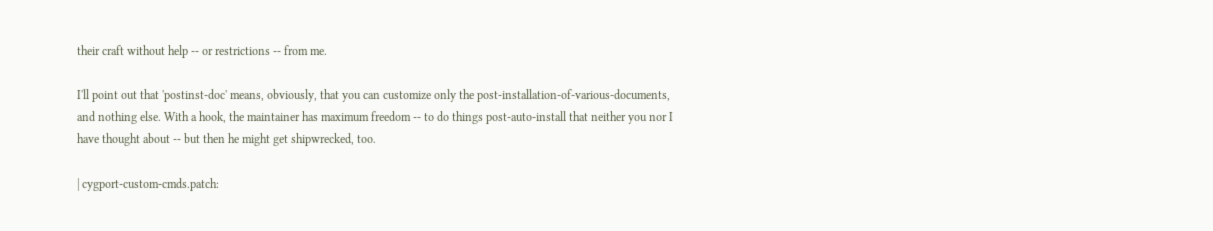their craft without help -- or restrictions -- from me.

I'll point out that 'postinst-doc' means, obviously, that you can customize only the post-installation-of-various-documents, and nothing else. With a hook, the maintainer has maximum freedom -- to do things post-auto-install that neither you nor I have thought about -- but then he might get shipwrecked, too.

| cygport-custom-cmds.patch: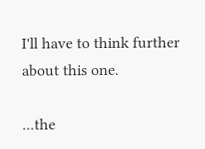I'll have to think further about this one.

...the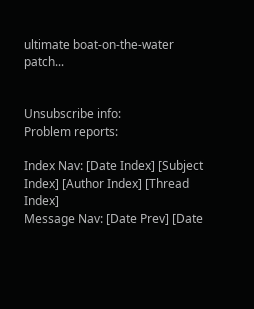ultimate boat-on-the-water patch...


Unsubscribe info:
Problem reports:

Index Nav: [Date Index] [Subject Index] [Author Index] [Thread Index]
Message Nav: [Date Prev] [Date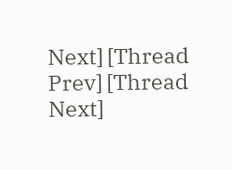Next] [Thread Prev] [Thread Next]